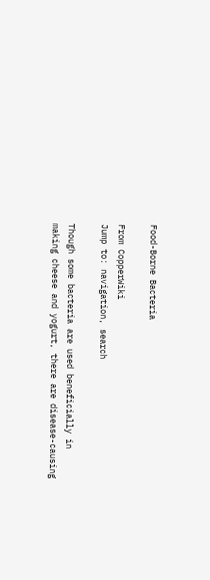Food-Borne Bacteria

From CopperWiki
Jump to: navigation, search

Though some bacteria are used beneficially in making cheese and yogurt, there are disease-causing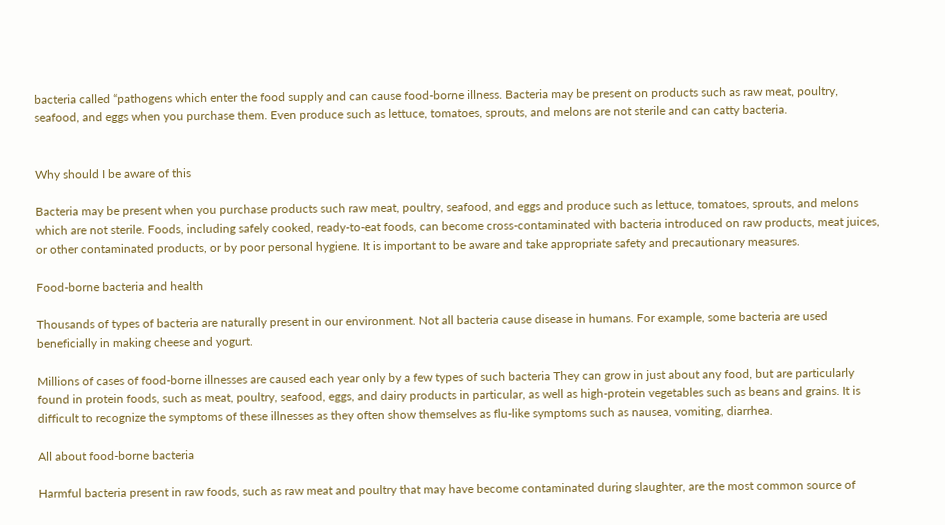bacteria called “pathogens which enter the food supply and can cause food-borne illness. Bacteria may be present on products such as raw meat, poultry, seafood, and eggs when you purchase them. Even produce such as lettuce, tomatoes, sprouts, and melons are not sterile and can catty bacteria.


Why should I be aware of this

Bacteria may be present when you purchase products such raw meat, poultry, seafood, and eggs and produce such as lettuce, tomatoes, sprouts, and melons which are not sterile. Foods, including safely cooked, ready-to-eat foods, can become cross-contaminated with bacteria introduced on raw products, meat juices, or other contaminated products, or by poor personal hygiene. It is important to be aware and take appropriate safety and precautionary measures.

Food-borne bacteria and health

Thousands of types of bacteria are naturally present in our environment. Not all bacteria cause disease in humans. For example, some bacteria are used beneficially in making cheese and yogurt.

Millions of cases of food-borne illnesses are caused each year only by a few types of such bacteria They can grow in just about any food, but are particularly found in protein foods, such as meat, poultry, seafood, eggs, and dairy products in particular, as well as high-protein vegetables such as beans and grains. It is difficult to recognize the symptoms of these illnesses as they often show themselves as flu-like symptoms such as nausea, vomiting, diarrhea.

All about food-borne bacteria

Harmful bacteria present in raw foods, such as raw meat and poultry that may have become contaminated during slaughter, are the most common source of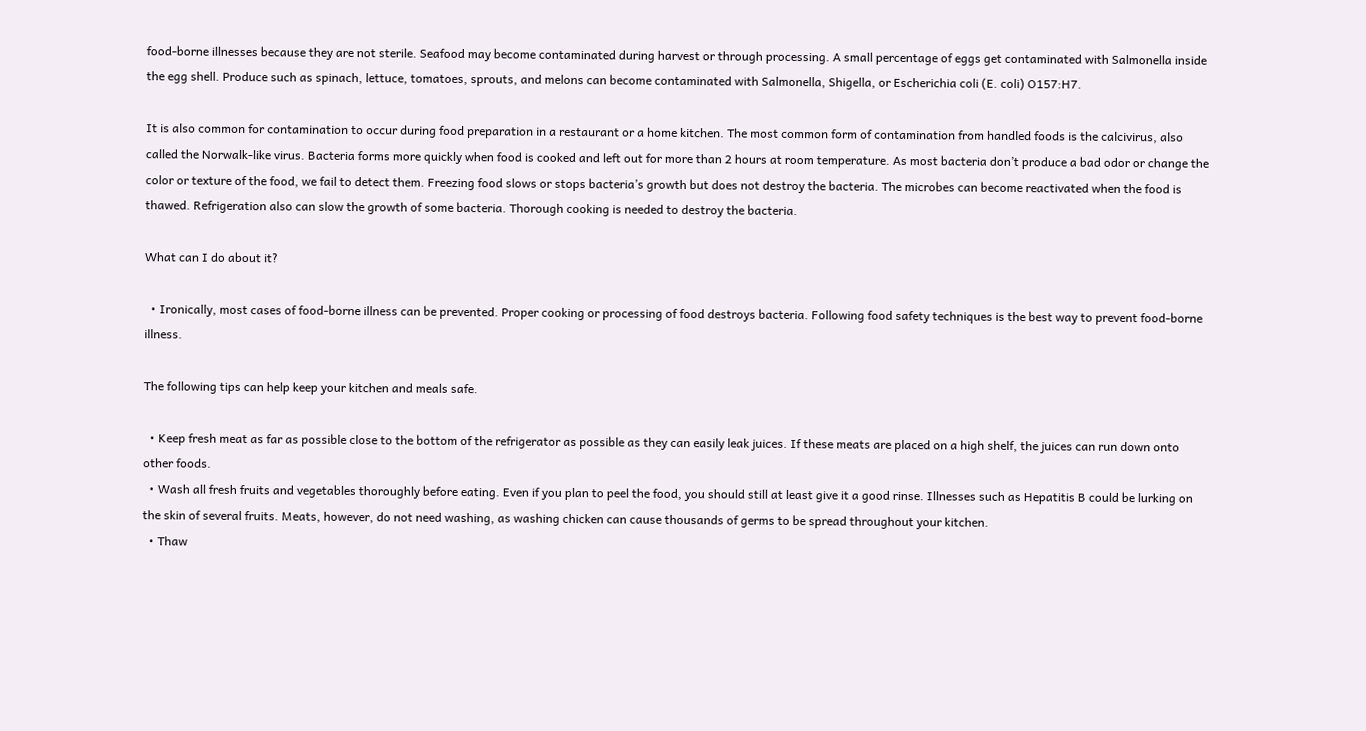food-borne illnesses because they are not sterile. Seafood may become contaminated during harvest or through processing. A small percentage of eggs get contaminated with Salmonella inside the egg shell. Produce such as spinach, lettuce, tomatoes, sprouts, and melons can become contaminated with Salmonella, Shigella, or Escherichia coli (E. coli) O157:H7.

It is also common for contamination to occur during food preparation in a restaurant or a home kitchen. The most common form of contamination from handled foods is the calcivirus, also called the Norwalk-like virus. Bacteria forms more quickly when food is cooked and left out for more than 2 hours at room temperature. As most bacteria don’t produce a bad odor or change the color or texture of the food, we fail to detect them. Freezing food slows or stops bacteria’s growth but does not destroy the bacteria. The microbes can become reactivated when the food is thawed. Refrigeration also can slow the growth of some bacteria. Thorough cooking is needed to destroy the bacteria.

What can I do about it?

  • Ironically, most cases of food-borne illness can be prevented. Proper cooking or processing of food destroys bacteria. Following food safety techniques is the best way to prevent food-borne illness.

The following tips can help keep your kitchen and meals safe.

  • Keep fresh meat as far as possible close to the bottom of the refrigerator as possible as they can easily leak juices. If these meats are placed on a high shelf, the juices can run down onto other foods.
  • Wash all fresh fruits and vegetables thoroughly before eating. Even if you plan to peel the food, you should still at least give it a good rinse. Illnesses such as Hepatitis B could be lurking on the skin of several fruits. Meats, however, do not need washing, as washing chicken can cause thousands of germs to be spread throughout your kitchen.
  • Thaw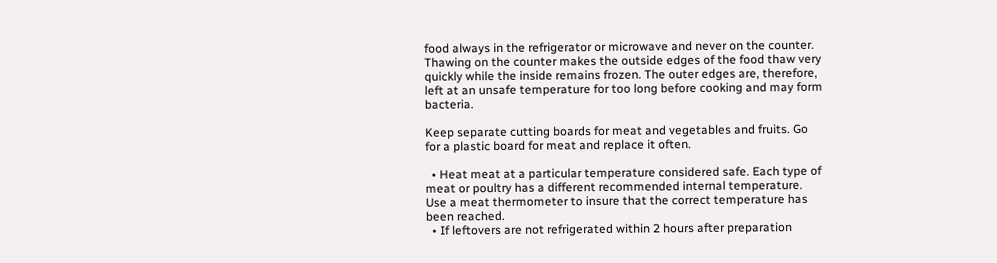food always in the refrigerator or microwave and never on the counter. Thawing on the counter makes the outside edges of the food thaw very quickly while the inside remains frozen. The outer edges are, therefore, left at an unsafe temperature for too long before cooking and may form bacteria.

Keep separate cutting boards for meat and vegetables and fruits. Go for a plastic board for meat and replace it often.

  • Heat meat at a particular temperature considered safe. Each type of meat or poultry has a different recommended internal temperature. Use a meat thermometer to insure that the correct temperature has been reached.
  • If leftovers are not refrigerated within 2 hours after preparation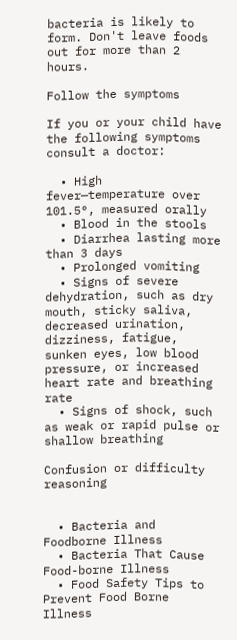bacteria is likely to form. Don't leave foods out for more than 2 hours.

Follow the symptoms

If you or your child have the following symptoms consult a doctor:

  • High fever—temperature over 101.5°, measured orally
  • Blood in the stools
  • Diarrhea lasting more than 3 days
  • Prolonged vomiting
  • Signs of severe dehydration, such as dry mouth, sticky saliva, decreased urination, dizziness, fatigue, sunken eyes, low blood pressure, or increased heart rate and breathing rate
  • Signs of shock, such as weak or rapid pulse or shallow breathing

Confusion or difficulty reasoning


  • Bacteria and Foodborne Illness
  • Bacteria That Cause Food-borne Illness
  • Food Safety Tips to Prevent Food Borne Illness